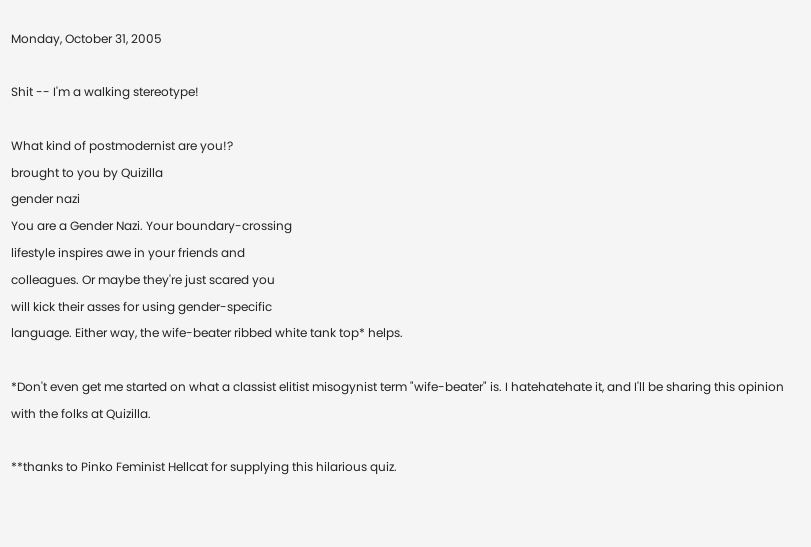Monday, October 31, 2005

Shit -- I'm a walking stereotype!

What kind of postmodernist are you!?
brought to you by Quizilla
gender nazi
You are a Gender Nazi. Your boundary-crossing
lifestyle inspires awe in your friends and
colleagues. Or maybe they're just scared you
will kick their asses for using gender-specific
language. Either way, the wife-beater ribbed white tank top* helps.

*Don't even get me started on what a classist elitist misogynist term "wife-beater" is. I hatehatehate it, and I'll be sharing this opinion with the folks at Quizilla.

**thanks to Pinko Feminist Hellcat for supplying this hilarious quiz.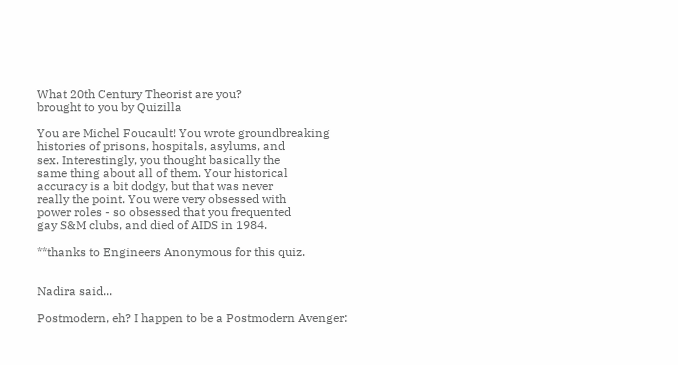What 20th Century Theorist are you?
brought to you by Quizilla

You are Michel Foucault! You wrote groundbreaking
histories of prisons, hospitals, asylums, and
sex. Interestingly, you thought basically the
same thing about all of them. Your historical
accuracy is a bit dodgy, but that was never
really the point. You were very obsessed with
power roles - so obsessed that you frequented
gay S&M clubs, and died of AIDS in 1984.

**thanks to Engineers Anonymous for this quiz.


Nadira said...

Postmodern, eh? I happen to be a Postmodern Avenger: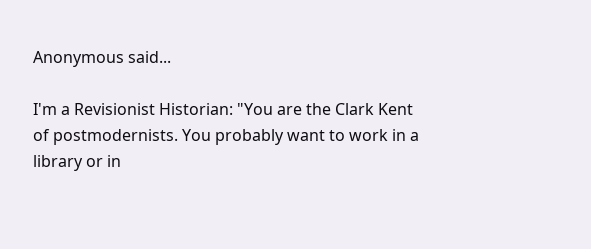Anonymous said...

I'm a Revisionist Historian: "You are the Clark Kent of postmodernists. You probably want to work in a library or in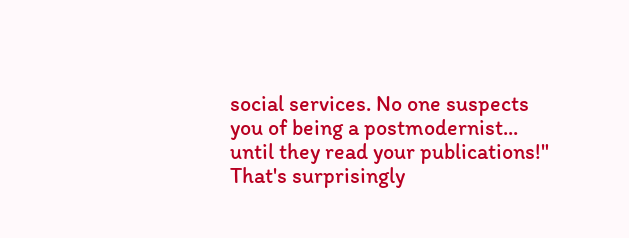social services. No one suspects you of being a postmodernist... until they read your publications!" That's surprisingly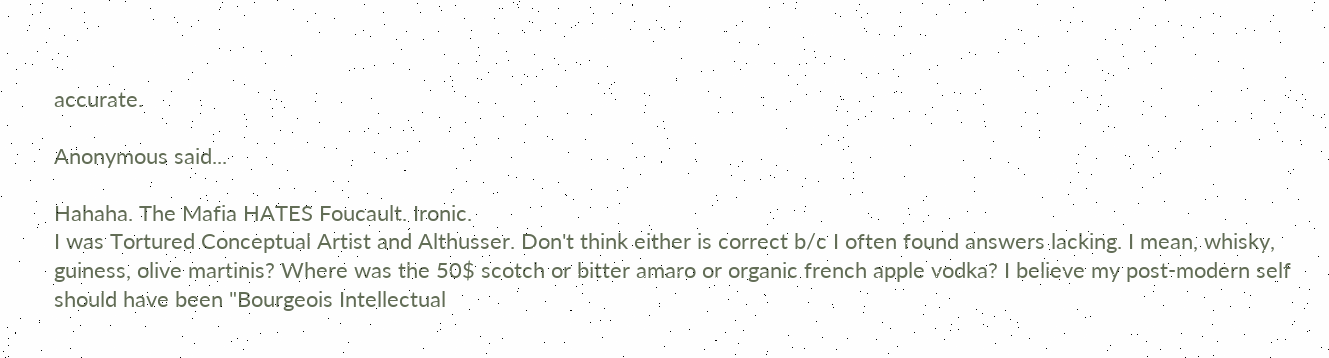accurate.

Anonymous said...

Hahaha. The Mafia HATES Foucault. Ironic.
I was Tortured Conceptual Artist and Althusser. Don't think either is correct b/c I often found answers lacking. I mean, whisky, guiness, olive martinis? Where was the 50$ scotch or bitter amaro or organic french apple vodka? I believe my post-modern self should have been "Bourgeois Intellectual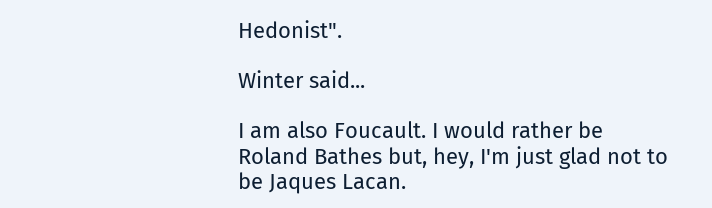Hedonist".

Winter said...

I am also Foucault. I would rather be Roland Bathes but, hey, I'm just glad not to be Jaques Lacan.